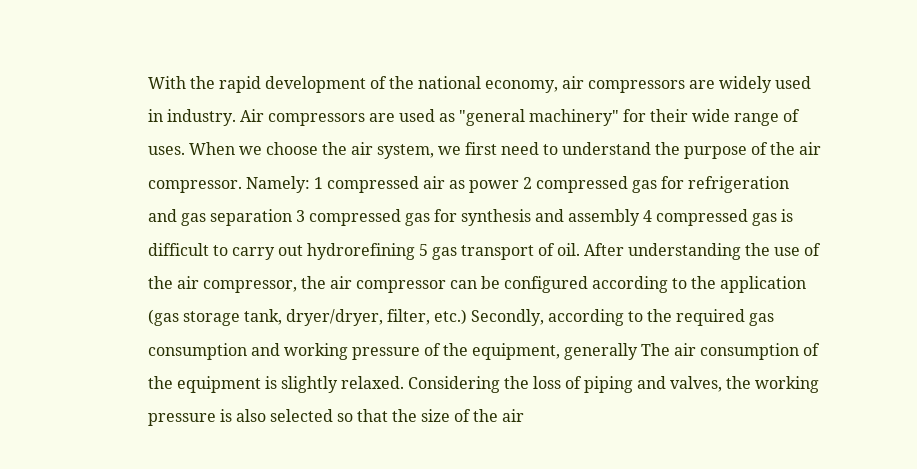With the rapid development of the national economy, air compressors are widely used in industry. Air compressors are used as "general machinery" for their wide range of uses. When we choose the air system, we first need to understand the purpose of the air compressor. Namely: 1 compressed air as power 2 compressed gas for refrigeration and gas separation 3 compressed gas for synthesis and assembly 4 compressed gas is difficult to carry out hydrorefining 5 gas transport of oil. After understanding the use of the air compressor, the air compressor can be configured according to the application (gas storage tank, dryer/dryer, filter, etc.) Secondly, according to the required gas consumption and working pressure of the equipment, generally The air consumption of the equipment is slightly relaxed. Considering the loss of piping and valves, the working pressure is also selected so that the size of the air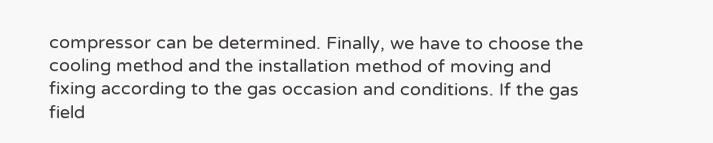compressor can be determined. Finally, we have to choose the cooling method and the installation method of moving and fixing according to the gas occasion and conditions. If the gas field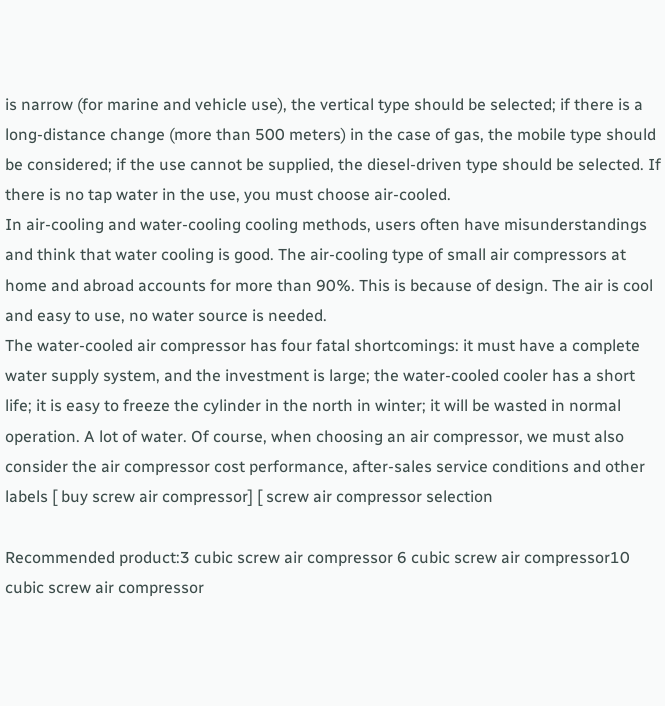is narrow (for marine and vehicle use), the vertical type should be selected; if there is a long-distance change (more than 500 meters) in the case of gas, the mobile type should be considered; if the use cannot be supplied, the diesel-driven type should be selected. If there is no tap water in the use, you must choose air-cooled.
In air-cooling and water-cooling cooling methods, users often have misunderstandings and think that water cooling is good. The air-cooling type of small air compressors at home and abroad accounts for more than 90%. This is because of design. The air is cool and easy to use, no water source is needed.
The water-cooled air compressor has four fatal shortcomings: it must have a complete water supply system, and the investment is large; the water-cooled cooler has a short life; it is easy to freeze the cylinder in the north in winter; it will be wasted in normal operation. A lot of water. Of course, when choosing an air compressor, we must also consider the air compressor cost performance, after-sales service conditions and other labels [ buy screw air compressor] [ screw air compressor selection

Recommended product:3 cubic screw air compressor 6 cubic screw air compressor10 cubic screw air compressor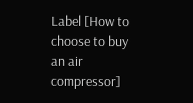Label [How to choose to buy an air compressor]